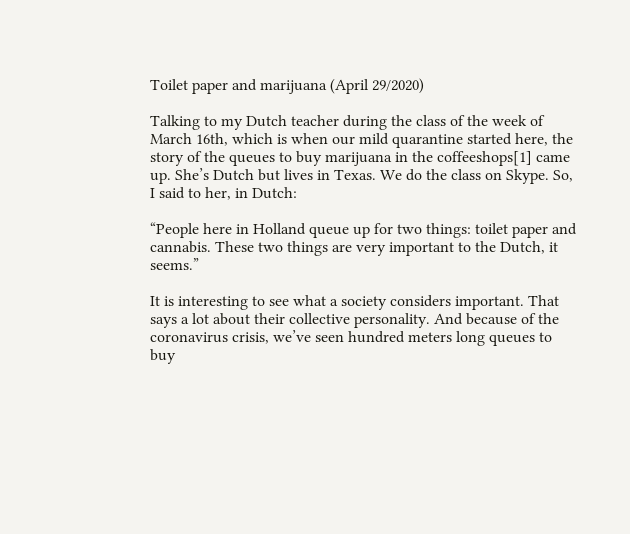Toilet paper and marijuana (April 29/2020)

Talking to my Dutch teacher during the class of the week of March 16th, which is when our mild quarantine started here, the story of the queues to buy marijuana in the coffeeshops[1] came up. She’s Dutch but lives in Texas. We do the class on Skype. So, I said to her, in Dutch:

“People here in Holland queue up for two things: toilet paper and cannabis. These two things are very important to the Dutch, it seems.”

It is interesting to see what a society considers important. That says a lot about their collective personality. And because of the coronavirus crisis, we’ve seen hundred meters long queues to buy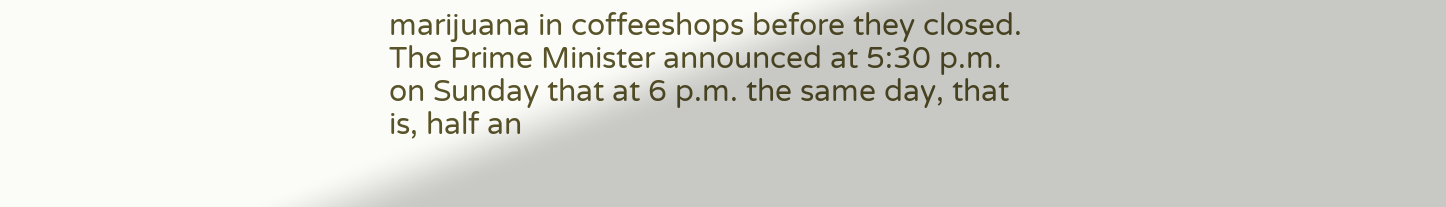marijuana in coffeeshops before they closed. The Prime Minister announced at 5:30 p.m. on Sunday that at 6 p.m. the same day, that is, half an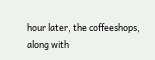hour later, the coffeeshops, along with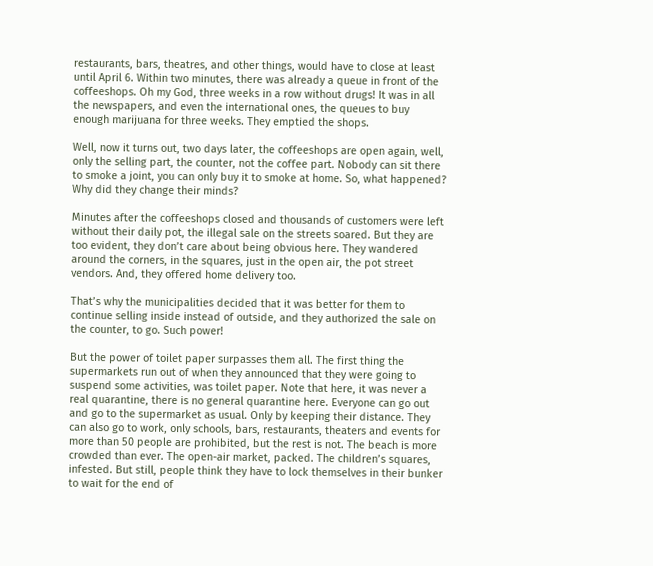restaurants, bars, theatres, and other things, would have to close at least until April 6. Within two minutes, there was already a queue in front of the coffeeshops. Oh my God, three weeks in a row without drugs! It was in all the newspapers, and even the international ones, the queues to buy enough marijuana for three weeks. They emptied the shops.

Well, now it turns out, two days later, the coffeeshops are open again, well, only the selling part, the counter, not the coffee part. Nobody can sit there to smoke a joint, you can only buy it to smoke at home. So, what happened? Why did they change their minds?

Minutes after the coffeeshops closed and thousands of customers were left without their daily pot, the illegal sale on the streets soared. But they are too evident, they don’t care about being obvious here. They wandered around the corners, in the squares, just in the open air, the pot street vendors. And, they offered home delivery too.

That’s why the municipalities decided that it was better for them to continue selling inside instead of outside, and they authorized the sale on the counter, to go. Such power!

But the power of toilet paper surpasses them all. The first thing the supermarkets run out of when they announced that they were going to suspend some activities, was toilet paper. Note that here, it was never a real quarantine, there is no general quarantine here. Everyone can go out and go to the supermarket as usual. Only by keeping their distance. They can also go to work, only schools, bars, restaurants, theaters and events for more than 50 people are prohibited, but the rest is not. The beach is more crowded than ever. The open-air market, packed. The children’s squares, infested. But still, people think they have to lock themselves in their bunker to wait for the end of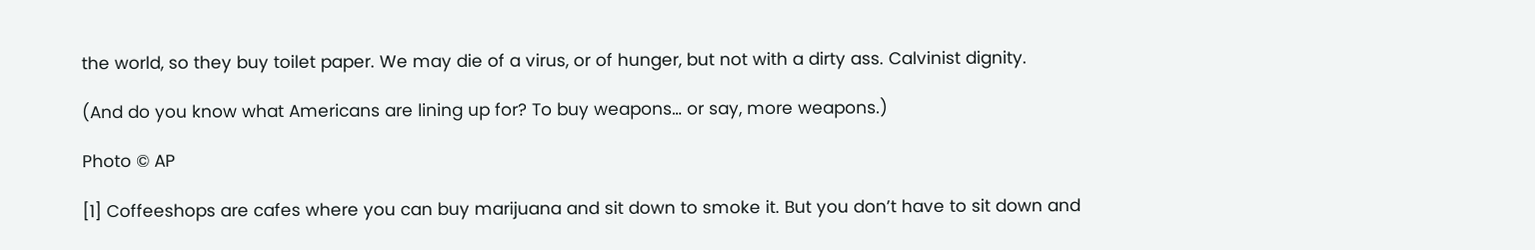the world, so they buy toilet paper. We may die of a virus, or of hunger, but not with a dirty ass. Calvinist dignity.

(And do you know what Americans are lining up for? To buy weapons… or say, more weapons.)

Photo © AP

[1] Coffeeshops are cafes where you can buy marijuana and sit down to smoke it. But you don’t have to sit down and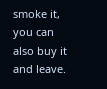smoke it, you can also buy it and leave.